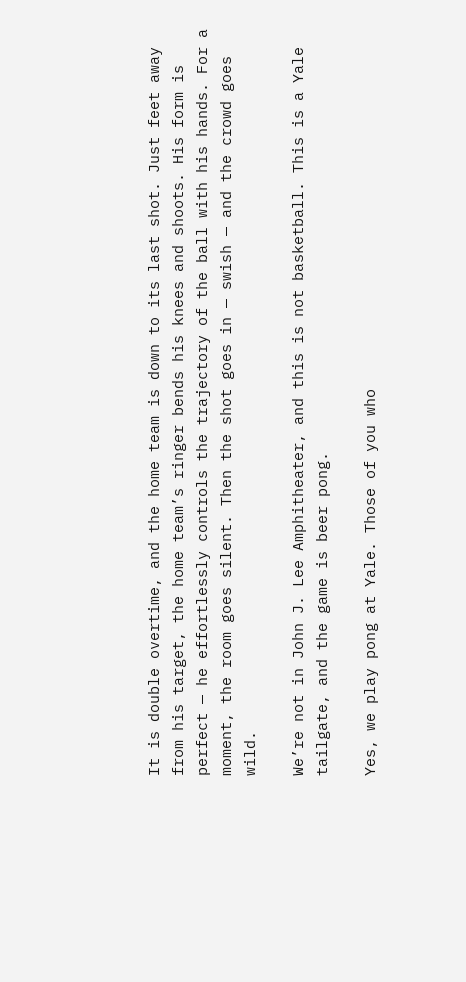It is double overtime, and the home team is down to its last shot. Just feet away from his target, the home team’s ringer bends his knees and shoots. His form is perfect — he effortlessly controls the trajectory of the ball with his hands. For a moment, the room goes silent. Then the shot goes in — swish — and the crowd goes wild.

We’re not in John J. Lee Amphitheater, and this is not basketball. This is a Yale tailgate, and the game is beer pong.

Yes, we play pong at Yale. Those of you who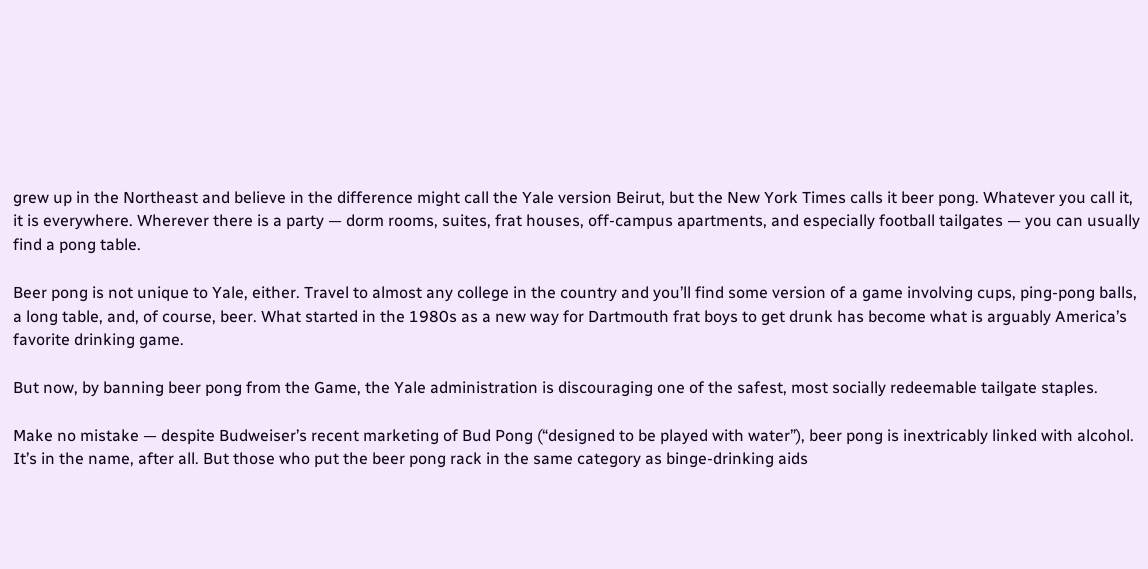grew up in the Northeast and believe in the difference might call the Yale version Beirut, but the New York Times calls it beer pong. Whatever you call it, it is everywhere. Wherever there is a party — dorm rooms, suites, frat houses, off-campus apartments, and especially football tailgates — you can usually find a pong table.

Beer pong is not unique to Yale, either. Travel to almost any college in the country and you’ll find some version of a game involving cups, ping-pong balls, a long table, and, of course, beer. What started in the 1980s as a new way for Dartmouth frat boys to get drunk has become what is arguably America’s favorite drinking game.

But now, by banning beer pong from the Game, the Yale administration is discouraging one of the safest, most socially redeemable tailgate staples.

Make no mistake — despite Budweiser’s recent marketing of Bud Pong (“designed to be played with water”), beer pong is inextricably linked with alcohol. It’s in the name, after all. But those who put the beer pong rack in the same category as binge-drinking aids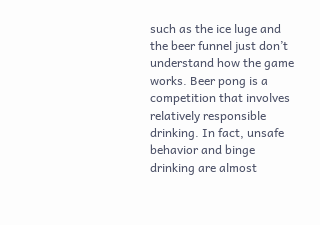such as the ice luge and the beer funnel just don’t understand how the game works. Beer pong is a competition that involves relatively responsible drinking. In fact, unsafe behavior and binge drinking are almost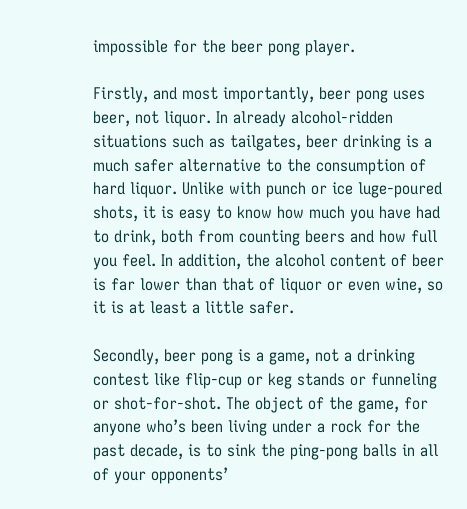impossible for the beer pong player.

Firstly, and most importantly, beer pong uses beer, not liquor. In already alcohol-ridden situations such as tailgates, beer drinking is a much safer alternative to the consumption of hard liquor. Unlike with punch or ice luge-poured shots, it is easy to know how much you have had to drink, both from counting beers and how full you feel. In addition, the alcohol content of beer is far lower than that of liquor or even wine, so it is at least a little safer.

Secondly, beer pong is a game, not a drinking contest like flip-cup or keg stands or funneling or shot-for-shot. The object of the game, for anyone who’s been living under a rock for the past decade, is to sink the ping-pong balls in all of your opponents’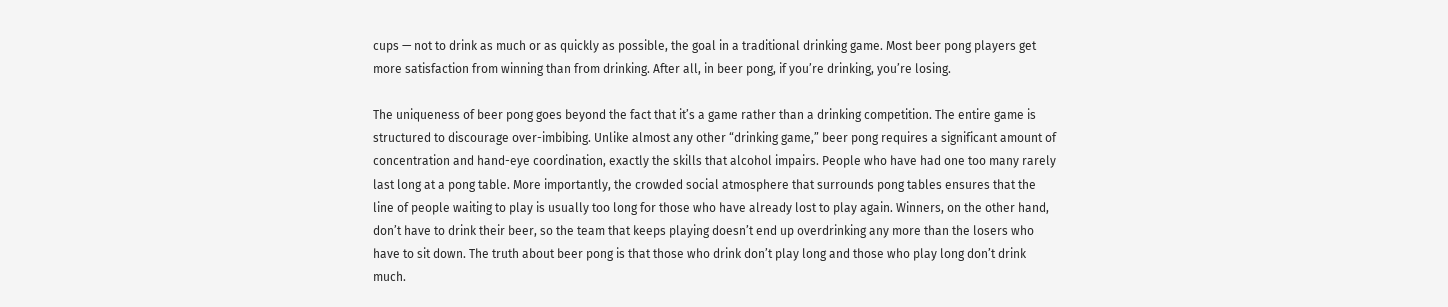cups — not to drink as much or as quickly as possible, the goal in a traditional drinking game. Most beer pong players get more satisfaction from winning than from drinking. After all, in beer pong, if you’re drinking, you’re losing.

The uniqueness of beer pong goes beyond the fact that it’s a game rather than a drinking competition. The entire game is structured to discourage over-imbibing. Unlike almost any other “drinking game,” beer pong requires a significant amount of concentration and hand-eye coordination, exactly the skills that alcohol impairs. People who have had one too many rarely last long at a pong table. More importantly, the crowded social atmosphere that surrounds pong tables ensures that the line of people waiting to play is usually too long for those who have already lost to play again. Winners, on the other hand, don’t have to drink their beer, so the team that keeps playing doesn’t end up overdrinking any more than the losers who have to sit down. The truth about beer pong is that those who drink don’t play long and those who play long don’t drink much.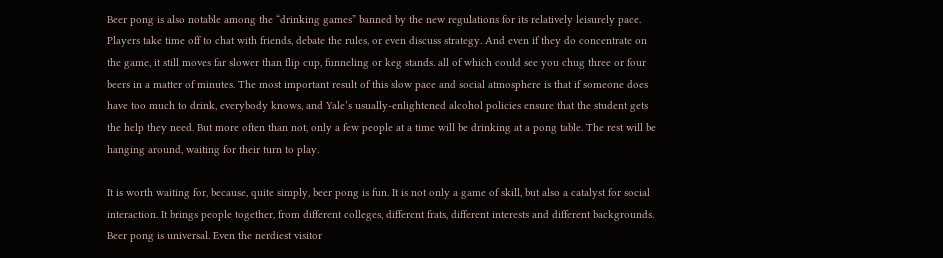Beer pong is also notable among the “drinking games” banned by the new regulations for its relatively leisurely pace. Players take time off to chat with friends, debate the rules, or even discuss strategy. And even if they do concentrate on the game, it still moves far slower than flip cup, funneling or keg stands. all of which could see you chug three or four beers in a matter of minutes. The most important result of this slow pace and social atmosphere is that if someone does have too much to drink, everybody knows, and Yale’s usually-enlightened alcohol policies ensure that the student gets the help they need. But more often than not, only a few people at a time will be drinking at a pong table. The rest will be hanging around, waiting for their turn to play.

It is worth waiting for, because, quite simply, beer pong is fun. It is not only a game of skill, but also a catalyst for social interaction. It brings people together, from different colleges, different frats, different interests and different backgrounds. Beer pong is universal. Even the nerdiest visitor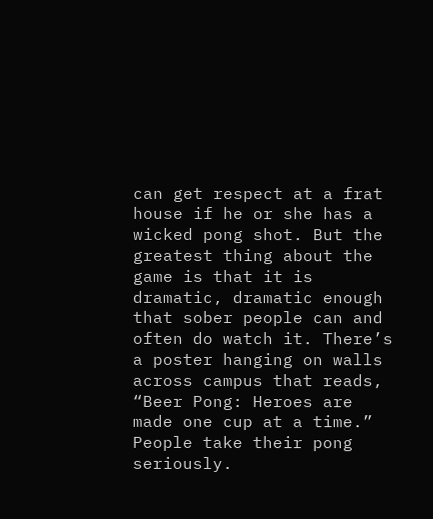can get respect at a frat house if he or she has a wicked pong shot. But the greatest thing about the game is that it is dramatic, dramatic enough that sober people can and often do watch it. There’s a poster hanging on walls across campus that reads, “Beer Pong: Heroes are made one cup at a time.” People take their pong seriously.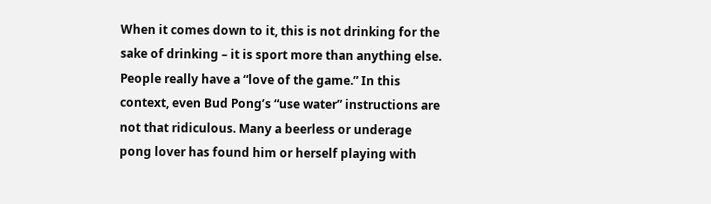When it comes down to it, this is not drinking for the sake of drinking – it is sport more than anything else. People really have a “love of the game.” In this context, even Bud Pong’s “use water” instructions are not that ridiculous. Many a beerless or underage pong lover has found him or herself playing with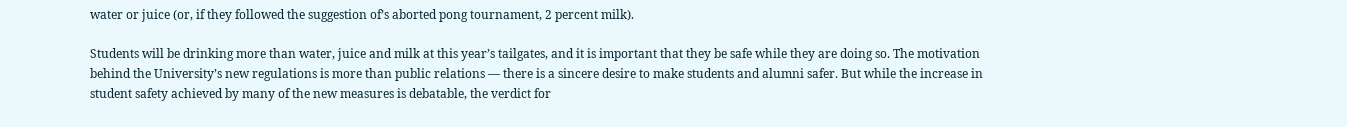water or juice (or, if they followed the suggestion of’s aborted pong tournament, 2 percent milk).

Students will be drinking more than water, juice and milk at this year’s tailgates, and it is important that they be safe while they are doing so. The motivation behind the University’s new regulations is more than public relations — there is a sincere desire to make students and alumni safer. But while the increase in student safety achieved by many of the new measures is debatable, the verdict for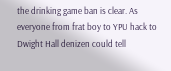the drinking game ban is clear. As everyone from frat boy to YPU hack to Dwight Hall denizen could tell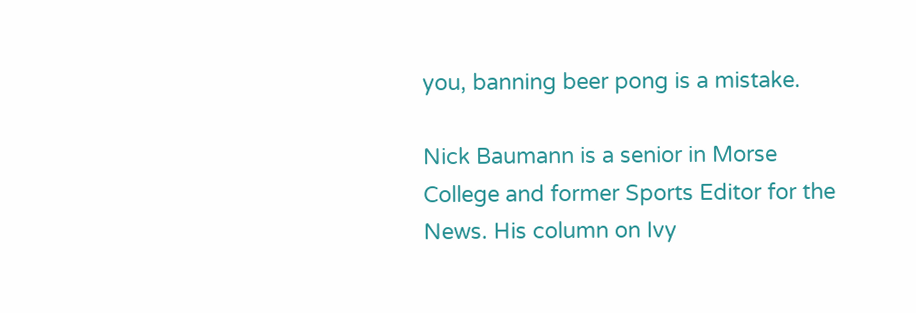you, banning beer pong is a mistake.

Nick Baumann is a senior in Morse College and former Sports Editor for the News. His column on Ivy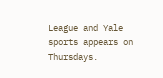League and Yale sports appears on Thursdays.